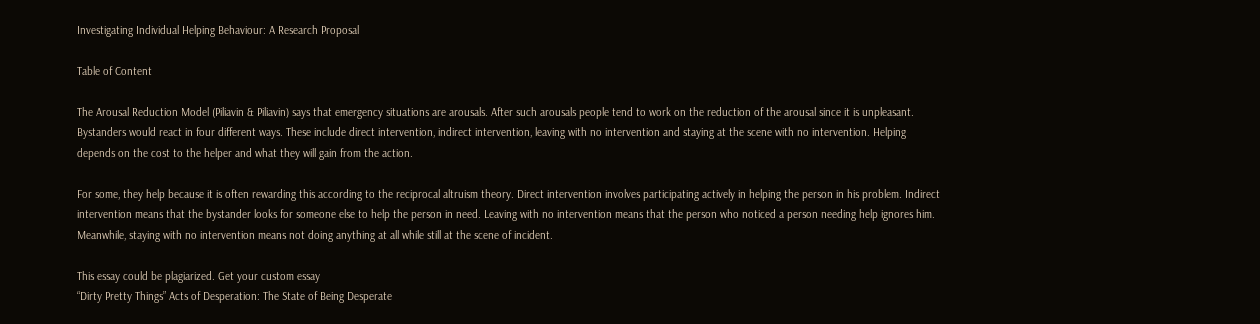Investigating Individual Helping Behaviour: A Research Proposal

Table of Content

The Arousal Reduction Model (Piliavin & Piliavin) says that emergency situations are arousals. After such arousals people tend to work on the reduction of the arousal since it is unpleasant. Bystanders would react in four different ways. These include direct intervention, indirect intervention, leaving with no intervention and staying at the scene with no intervention. Helping depends on the cost to the helper and what they will gain from the action.

For some, they help because it is often rewarding this according to the reciprocal altruism theory. Direct intervention involves participating actively in helping the person in his problem. Indirect intervention means that the bystander looks for someone else to help the person in need. Leaving with no intervention means that the person who noticed a person needing help ignores him. Meanwhile, staying with no intervention means not doing anything at all while still at the scene of incident.

This essay could be plagiarized. Get your custom essay
“Dirty Pretty Things” Acts of Desperation: The State of Being Desperate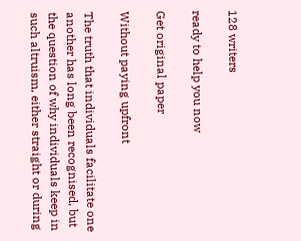128 writers

ready to help you now

Get original paper

Without paying upfront

The truth that individuals facilitate one another has long been recognised, but the question of why individuals keep in such altruism, either straight or during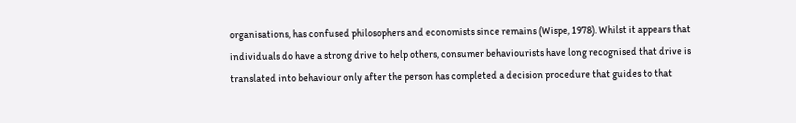organisations, has confused philosophers and economists since remains (Wispe, 1978). Whilst it appears that individuals do have a strong drive to help others, consumer behaviourists have long recognised that drive is translated into behaviour only after the person has completed a decision procedure that guides to that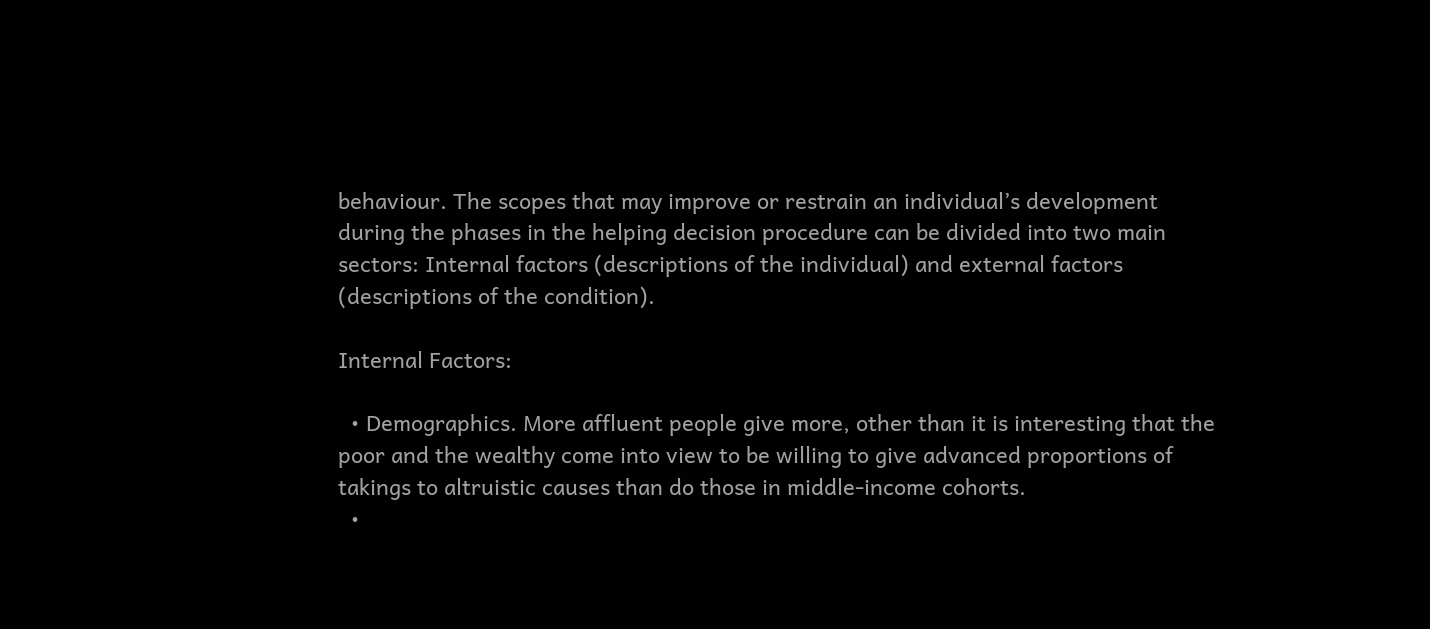behaviour. The scopes that may improve or restrain an individual’s development during the phases in the helping decision procedure can be divided into two main sectors: Internal factors (descriptions of the individual) and external factors (descriptions of the condition).

Internal Factors:

  • Demographics. More affluent people give more, other than it is interesting that the poor and the wealthy come into view to be willing to give advanced proportions of takings to altruistic causes than do those in middle-income cohorts.
  •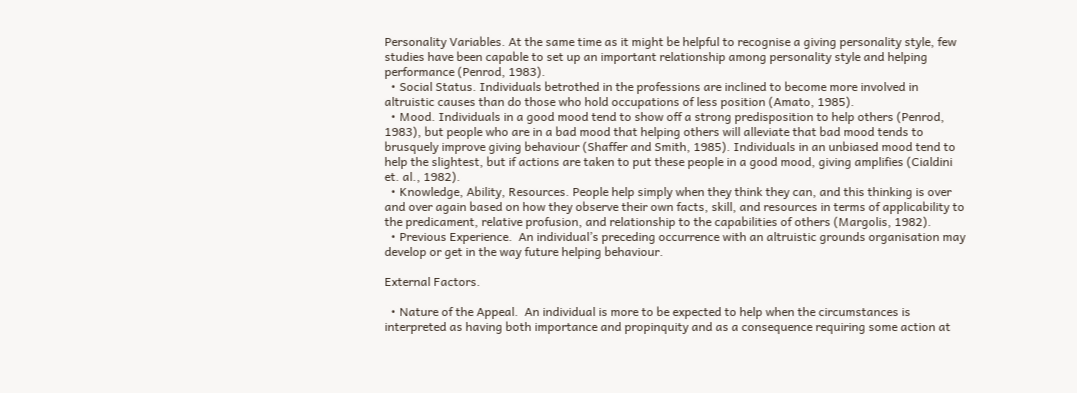Personality Variables. At the same time as it might be helpful to recognise a giving personality style, few studies have been capable to set up an important relationship among personality style and helping performance (Penrod, 1983).
  • Social Status. Individuals betrothed in the professions are inclined to become more involved in altruistic causes than do those who hold occupations of less position (Amato, 1985).
  • Mood. Individuals in a good mood tend to show off a strong predisposition to help others (Penrod, 1983), but people who are in a bad mood that helping others will alleviate that bad mood tends to brusquely improve giving behaviour (Shaffer and Smith, 1985). Individuals in an unbiased mood tend to help the slightest, but if actions are taken to put these people in a good mood, giving amplifies (Cialdini et. al., 1982).
  • Knowledge, Ability, Resources. People help simply when they think they can, and this thinking is over and over again based on how they observe their own facts, skill, and resources in terms of applicability to the predicament, relative profusion, and relationship to the capabilities of others (Margolis, 1982).
  • Previous Experience.  An individual’s preceding occurrence with an altruistic grounds organisation may develop or get in the way future helping behaviour.

External Factors.

  • Nature of the Appeal.  An individual is more to be expected to help when the circumstances is interpreted as having both importance and propinquity and as a consequence requiring some action at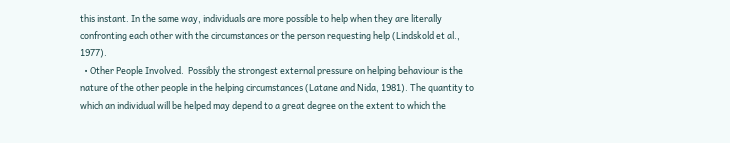this instant. In the same way, individuals are more possible to help when they are literally confronting each other with the circumstances or the person requesting help (Lindskold et al., 1977).
  • Other People Involved.  Possibly the strongest external pressure on helping behaviour is the nature of the other people in the helping circumstances (Latane and Nida, 1981). The quantity to which an individual will be helped may depend to a great degree on the extent to which the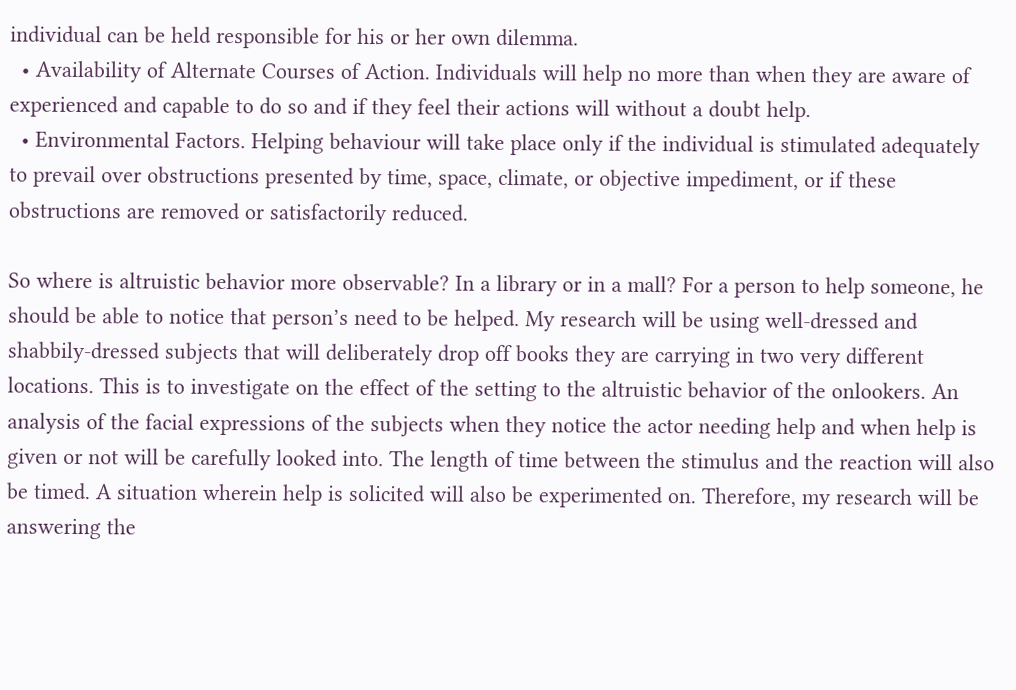individual can be held responsible for his or her own dilemma.
  • Availability of Alternate Courses of Action. Individuals will help no more than when they are aware of experienced and capable to do so and if they feel their actions will without a doubt help.
  • Environmental Factors. Helping behaviour will take place only if the individual is stimulated adequately to prevail over obstructions presented by time, space, climate, or objective impediment, or if these obstructions are removed or satisfactorily reduced.

So where is altruistic behavior more observable? In a library or in a mall? For a person to help someone, he should be able to notice that person’s need to be helped. My research will be using well-dressed and shabbily-dressed subjects that will deliberately drop off books they are carrying in two very different locations. This is to investigate on the effect of the setting to the altruistic behavior of the onlookers. An analysis of the facial expressions of the subjects when they notice the actor needing help and when help is given or not will be carefully looked into. The length of time between the stimulus and the reaction will also be timed. A situation wherein help is solicited will also be experimented on. Therefore, my research will be answering the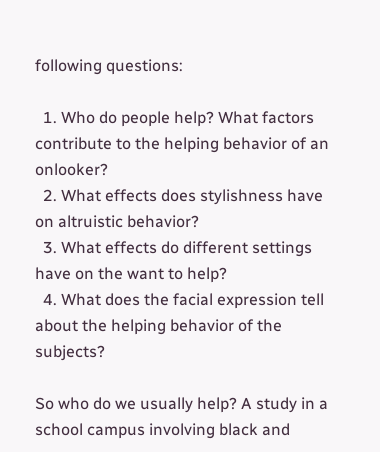following questions:

  1. Who do people help? What factors contribute to the helping behavior of an onlooker?
  2. What effects does stylishness have on altruistic behavior?
  3. What effects do different settings have on the want to help?
  4. What does the facial expression tell about the helping behavior of the subjects?

So who do we usually help? A study in a school campus involving black and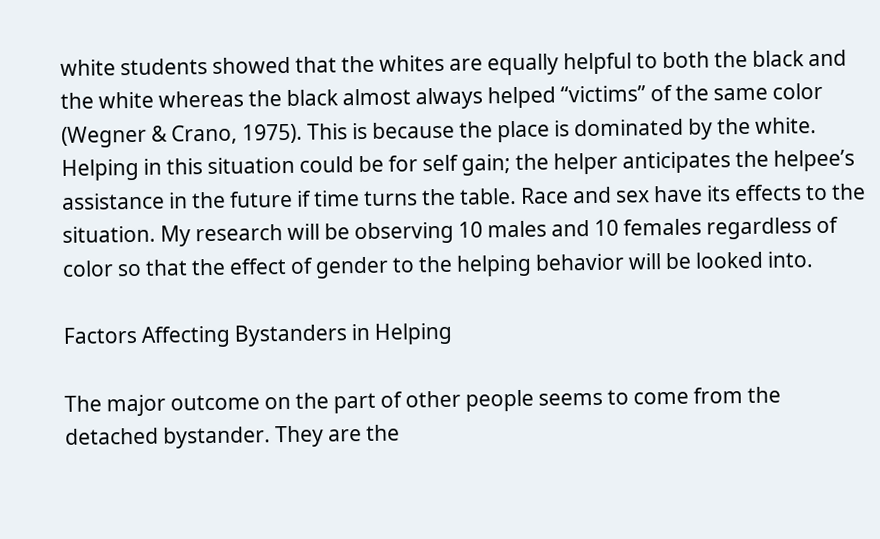white students showed that the whites are equally helpful to both the black and the white whereas the black almost always helped “victims” of the same color (Wegner & Crano, 1975). This is because the place is dominated by the white. Helping in this situation could be for self gain; the helper anticipates the helpee’s assistance in the future if time turns the table. Race and sex have its effects to the situation. My research will be observing 10 males and 10 females regardless of color so that the effect of gender to the helping behavior will be looked into.

Factors Affecting Bystanders in Helping

The major outcome on the part of other people seems to come from the detached bystander. They are the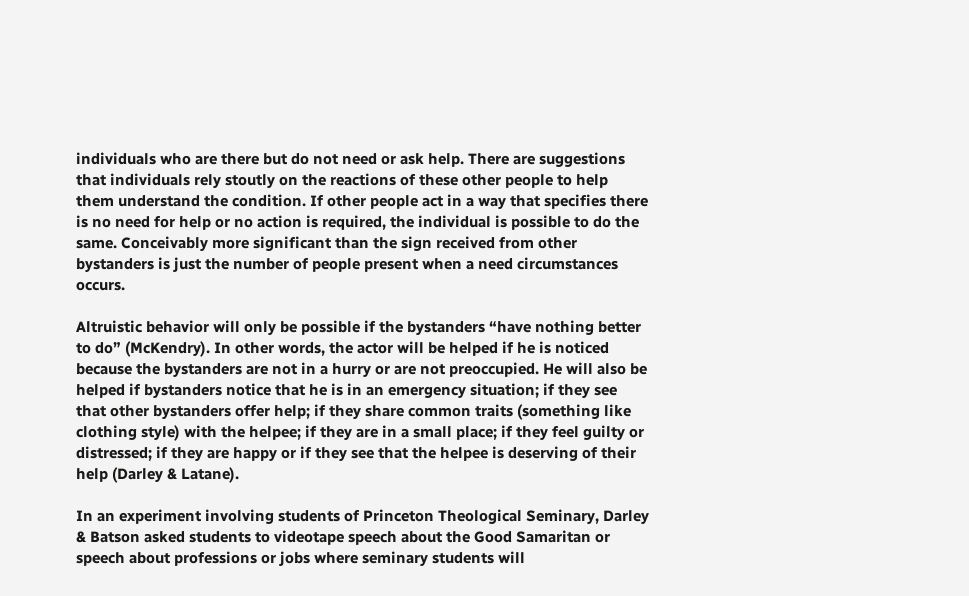individuals who are there but do not need or ask help. There are suggestions that individuals rely stoutly on the reactions of these other people to help them understand the condition. If other people act in a way that specifies there is no need for help or no action is required, the individual is possible to do the same. Conceivably more significant than the sign received from other bystanders is just the number of people present when a need circumstances occurs.

Altruistic behavior will only be possible if the bystanders “have nothing better to do” (McKendry). In other words, the actor will be helped if he is noticed because the bystanders are not in a hurry or are not preoccupied. He will also be helped if bystanders notice that he is in an emergency situation; if they see that other bystanders offer help; if they share common traits (something like clothing style) with the helpee; if they are in a small place; if they feel guilty or distressed; if they are happy or if they see that the helpee is deserving of their help (Darley & Latane).

In an experiment involving students of Princeton Theological Seminary, Darley & Batson asked students to videotape speech about the Good Samaritan or speech about professions or jobs where seminary students will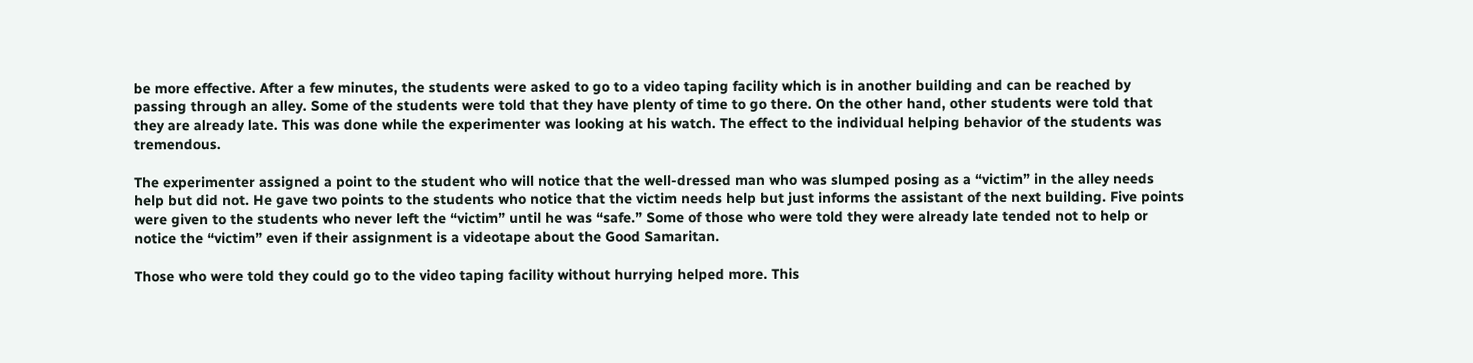be more effective. After a few minutes, the students were asked to go to a video taping facility which is in another building and can be reached by passing through an alley. Some of the students were told that they have plenty of time to go there. On the other hand, other students were told that they are already late. This was done while the experimenter was looking at his watch. The effect to the individual helping behavior of the students was tremendous.

The experimenter assigned a point to the student who will notice that the well-dressed man who was slumped posing as a “victim” in the alley needs help but did not. He gave two points to the students who notice that the victim needs help but just informs the assistant of the next building. Five points were given to the students who never left the “victim” until he was “safe.” Some of those who were told they were already late tended not to help or notice the “victim” even if their assignment is a videotape about the Good Samaritan.

Those who were told they could go to the video taping facility without hurrying helped more. This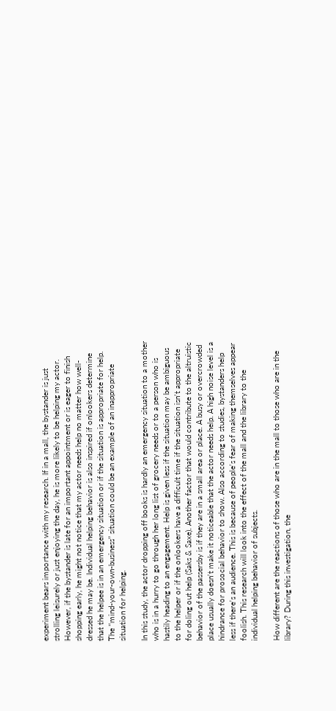experiment bears importance with my research. If in a mall, the bystander is just strolling leisurely or just enjoying the day, he is more likely to be helping my actor. However, if the bystander is late for an important appointment or is eager to finish shopping early, he might not notice that my actor needs help no matter how well-dressed he may be. Individual helping behavior is also inspired if onlookers determine that the helpee is in an emergency situation or if the situation is appropriate for help. The “mind-your-own-business” situation could be an example of an inappropriate situation for helping.

In this study, the actor dropping off books is hardly an emergency situation to a mother who is in a hurry to go through her long list of grocery needs or to a person who is hastily heading to an engagement. Help is given less if the situation may be ambiguous to the helper or if the onlookers have a difficult time if the situation isn’t appropriate for doling out help (Saks & Saxe). Another factor that would contribute to the altruistic behavior of the passersby is if they are in a small area or place. A busy or overcrowded place usually doesn’t make it noticeable that the actor needs help. A high noise level is a hindrance for prosocial behavior to show. Also according to studies, bystanders help less if there’s an audience. This is because of people’s fear of making themselves appear foolish. This research will look into the effect of the mall and the library to the individual helping behavior of subjects.

How different are the reactions of those who are in the mall to those who are in the library? During this investigation, the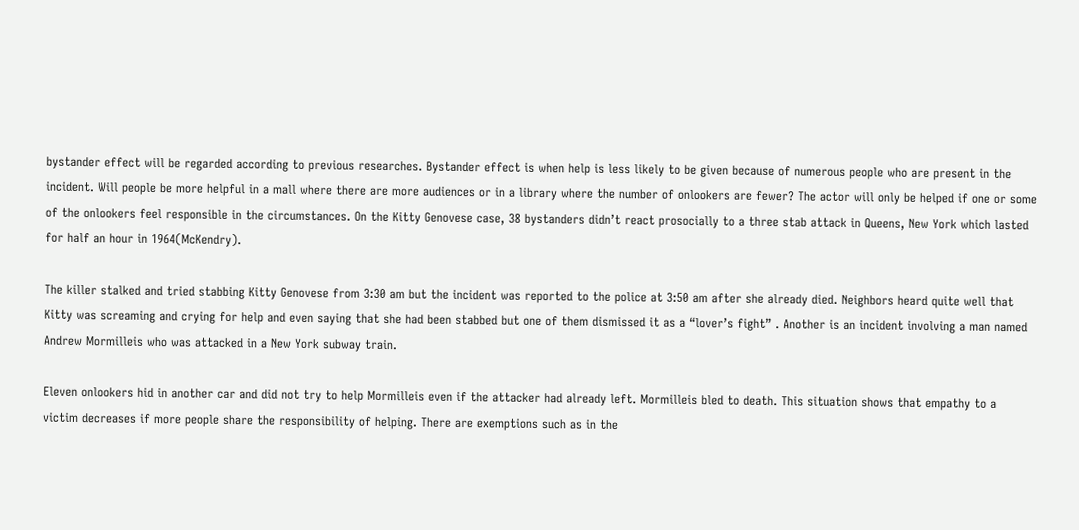bystander effect will be regarded according to previous researches. Bystander effect is when help is less likely to be given because of numerous people who are present in the incident. Will people be more helpful in a mall where there are more audiences or in a library where the number of onlookers are fewer? The actor will only be helped if one or some of the onlookers feel responsible in the circumstances. On the Kitty Genovese case, 38 bystanders didn’t react prosocially to a three stab attack in Queens, New York which lasted for half an hour in 1964(McKendry).

The killer stalked and tried stabbing Kitty Genovese from 3:30 am but the incident was reported to the police at 3:50 am after she already died. Neighbors heard quite well that Kitty was screaming and crying for help and even saying that she had been stabbed but one of them dismissed it as a “lover’s fight” . Another is an incident involving a man named Andrew Mormilleis who was attacked in a New York subway train.

Eleven onlookers hid in another car and did not try to help Mormilleis even if the attacker had already left. Mormilleis bled to death. This situation shows that empathy to a victim decreases if more people share the responsibility of helping. There are exemptions such as in the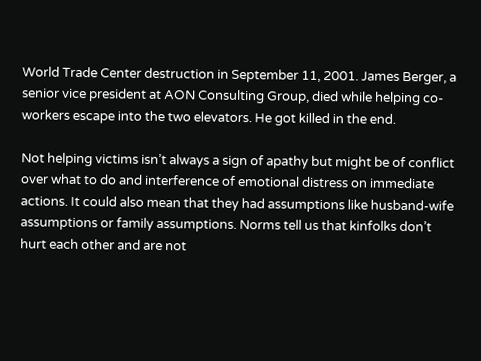World Trade Center destruction in September 11, 2001. James Berger, a senior vice president at AON Consulting Group, died while helping co-workers escape into the two elevators. He got killed in the end.

Not helping victims isn’t always a sign of apathy but might be of conflict over what to do and interference of emotional distress on immediate actions. It could also mean that they had assumptions like husband-wife assumptions or family assumptions. Norms tell us that kinfolks don’t hurt each other and are not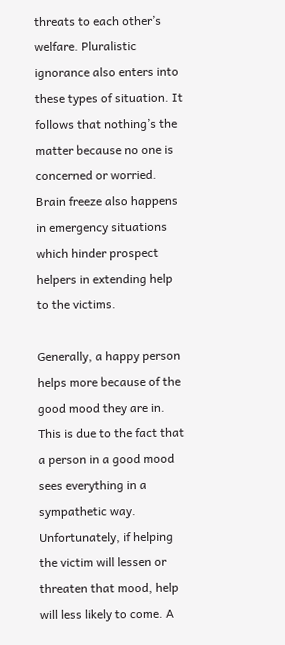threats to each other’s welfare. Pluralistic ignorance also enters into these types of situation. It follows that nothing’s the matter because no one is concerned or worried. Brain freeze also happens in emergency situations which hinder prospect helpers in extending help to the victims.

Generally, a happy person helps more because of the good mood they are in. This is due to the fact that a person in a good mood sees everything in a sympathetic way. Unfortunately, if helping the victim will lessen or threaten that mood, help will less likely to come. A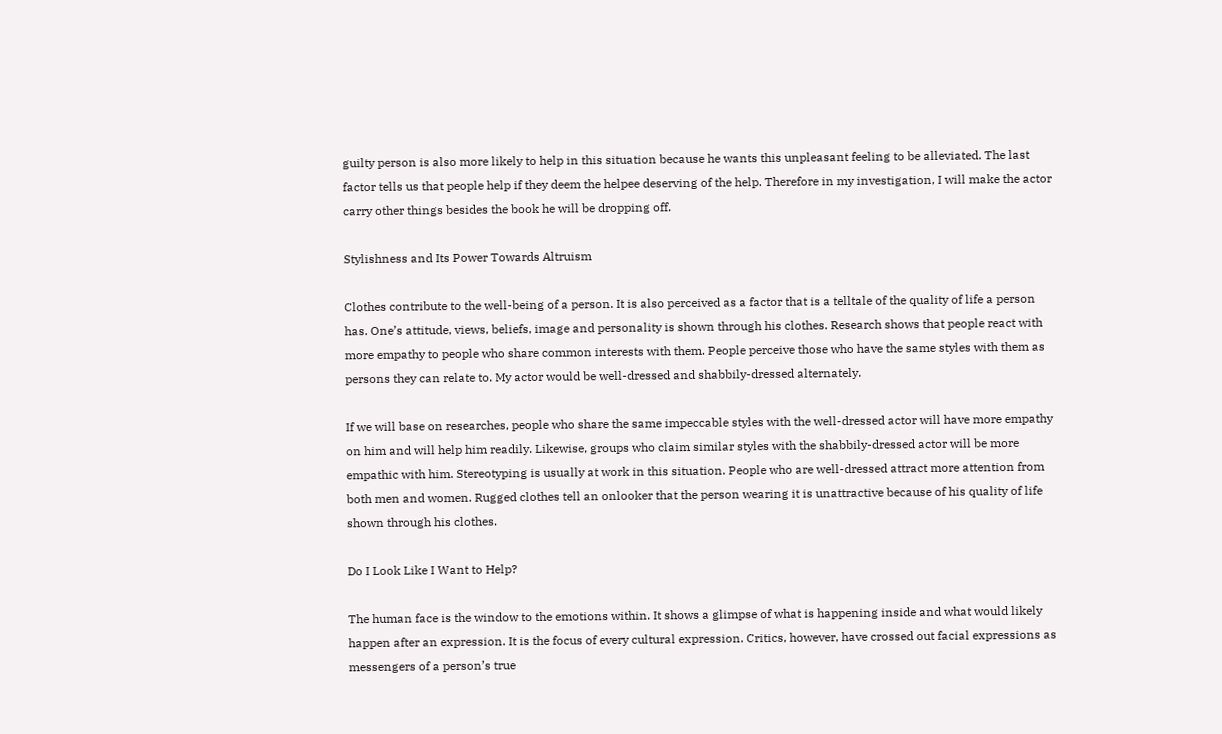guilty person is also more likely to help in this situation because he wants this unpleasant feeling to be alleviated. The last factor tells us that people help if they deem the helpee deserving of the help. Therefore in my investigation, I will make the actor carry other things besides the book he will be dropping off.

Stylishness and Its Power Towards Altruism

Clothes contribute to the well-being of a person. It is also perceived as a factor that is a telltale of the quality of life a person has. One’s attitude, views, beliefs, image and personality is shown through his clothes. Research shows that people react with more empathy to people who share common interests with them. People perceive those who have the same styles with them as persons they can relate to. My actor would be well-dressed and shabbily-dressed alternately.

If we will base on researches, people who share the same impeccable styles with the well-dressed actor will have more empathy on him and will help him readily. Likewise, groups who claim similar styles with the shabbily-dressed actor will be more empathic with him. Stereotyping is usually at work in this situation. People who are well-dressed attract more attention from both men and women. Rugged clothes tell an onlooker that the person wearing it is unattractive because of his quality of life shown through his clothes.

Do I Look Like I Want to Help?

The human face is the window to the emotions within. It shows a glimpse of what is happening inside and what would likely happen after an expression. It is the focus of every cultural expression. Critics, however, have crossed out facial expressions as messengers of a person’s true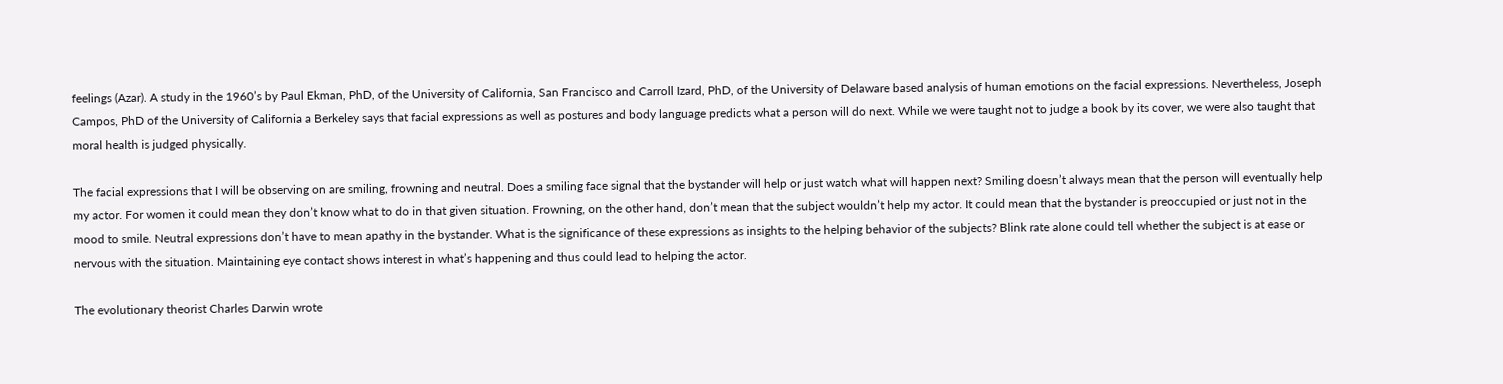feelings (Azar). A study in the 1960’s by Paul Ekman, PhD, of the University of California, San Francisco and Carroll Izard, PhD, of the University of Delaware based analysis of human emotions on the facial expressions. Nevertheless, Joseph Campos, PhD of the University of California a Berkeley says that facial expressions as well as postures and body language predicts what a person will do next. While we were taught not to judge a book by its cover, we were also taught that moral health is judged physically.

The facial expressions that I will be observing on are smiling, frowning and neutral. Does a smiling face signal that the bystander will help or just watch what will happen next? Smiling doesn’t always mean that the person will eventually help my actor. For women it could mean they don’t know what to do in that given situation. Frowning, on the other hand, don’t mean that the subject wouldn’t help my actor. It could mean that the bystander is preoccupied or just not in the mood to smile. Neutral expressions don’t have to mean apathy in the bystander. What is the significance of these expressions as insights to the helping behavior of the subjects? Blink rate alone could tell whether the subject is at ease or nervous with the situation. Maintaining eye contact shows interest in what’s happening and thus could lead to helping the actor.

The evolutionary theorist Charles Darwin wrote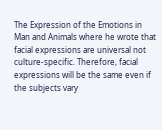The Expression of the Emotions in Man and Animals where he wrote that facial expressions are universal not culture-specific. Therefore, facial expressions will be the same even if the subjects vary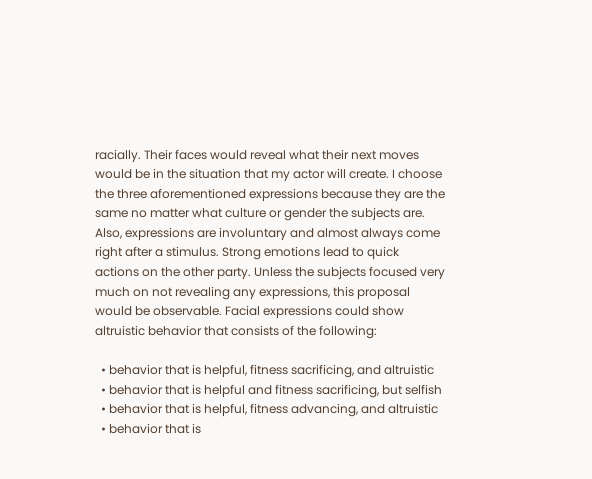racially. Their faces would reveal what their next moves would be in the situation that my actor will create. I choose the three aforementioned expressions because they are the same no matter what culture or gender the subjects are. Also, expressions are involuntary and almost always come right after a stimulus. Strong emotions lead to quick actions on the other party. Unless the subjects focused very much on not revealing any expressions, this proposal would be observable. Facial expressions could show altruistic behavior that consists of the following:

  • behavior that is helpful, fitness sacrificing, and altruistic
  • behavior that is helpful and fitness sacrificing, but selfish
  • behavior that is helpful, fitness advancing, and altruistic
  • behavior that is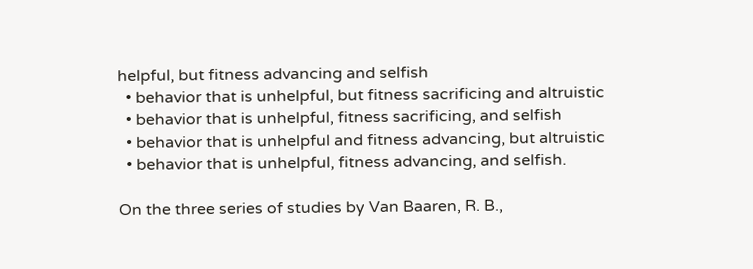helpful, but fitness advancing and selfish
  • behavior that is unhelpful, but fitness sacrificing and altruistic
  • behavior that is unhelpful, fitness sacrificing, and selfish
  • behavior that is unhelpful and fitness advancing, but altruistic
  • behavior that is unhelpful, fitness advancing, and selfish.

On the three series of studies by Van Baaren, R. B.,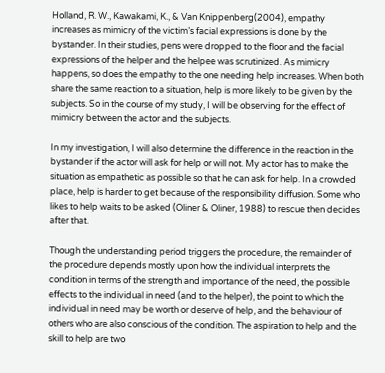Holland, R. W., Kawakami, K., & Van Knippenberg(2004), empathy increases as mimicry of the victim’s facial expressions is done by the bystander. In their studies, pens were dropped to the floor and the facial expressions of the helper and the helpee was scrutinized. As mimicry happens, so does the empathy to the one needing help increases. When both share the same reaction to a situation, help is more likely to be given by the subjects. So in the course of my study, I will be observing for the effect of mimicry between the actor and the subjects.

In my investigation, I will also determine the difference in the reaction in the bystander if the actor will ask for help or will not. My actor has to make the situation as empathetic as possible so that he can ask for help. In a crowded place, help is harder to get because of the responsibility diffusion. Some who likes to help waits to be asked (Oliner & Oliner, 1988) to rescue then decides after that.

Though the understanding period triggers the procedure, the remainder of the procedure depends mostly upon how the individual interprets the condition in terms of the strength and importance of the need, the possible effects to the individual in need (and to the helper), the point to which the individual in need may be worth or deserve of help, and the behaviour of others who are also conscious of the condition. The aspiration to help and the skill to help are two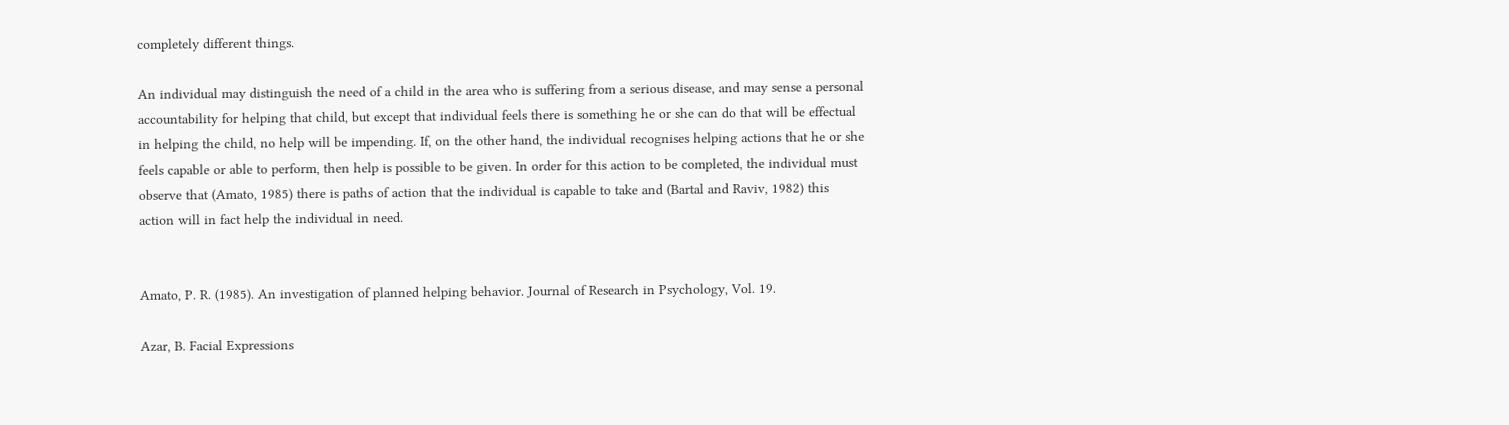completely different things.

An individual may distinguish the need of a child in the area who is suffering from a serious disease, and may sense a personal accountability for helping that child, but except that individual feels there is something he or she can do that will be effectual in helping the child, no help will be impending. If, on the other hand, the individual recognises helping actions that he or she feels capable or able to perform, then help is possible to be given. In order for this action to be completed, the individual must observe that (Amato, 1985) there is paths of action that the individual is capable to take and (Bartal and Raviv, 1982) this action will in fact help the individual in need.


Amato, P. R. (1985). An investigation of planned helping behavior. Journal of Research in Psychology, Vol. 19.

Azar, B. Facial Expressions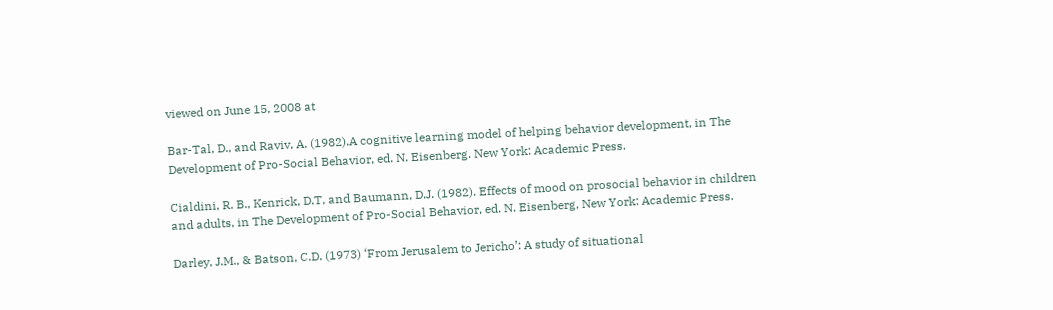viewed on June 15, 2008 at

Bar-Tal, D., and Raviv, A. (1982).A cognitive learning model of helping behavior development, in The Development of Pro-Social Behavior, ed. N. Eisenberg. New York: Academic Press.

Cialdini, R. B., Kenrick, D.T, and Baumann, D.J. (1982). Effects of mood on prosocial behavior in children and adults, in The Development of Pro-Social Behavior, ed. N. Eisenberg, New York: Academic Press.

Darley, J.M., & Batson, C.D. (1973) ‘From Jerusalem to Jericho’: A study of situational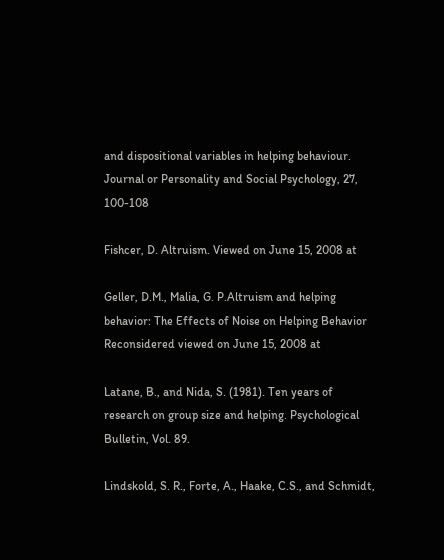and dispositional variables in helping behaviour. Journal or Personality and Social Psychology, 27, 100-108

Fishcer, D. Altruism. Viewed on June 15, 2008 at

Geller, D.M., Malia, G. P.Altruism and helping behavior: The Effects of Noise on Helping Behavior Reconsidered viewed on June 15, 2008 at

Latane, B., and Nida, S. (1981). Ten years of research on group size and helping. Psychological Bulletin, Vol. 89.

Lindskold, S. R., Forte, A., Haake, C.S., and Schmidt,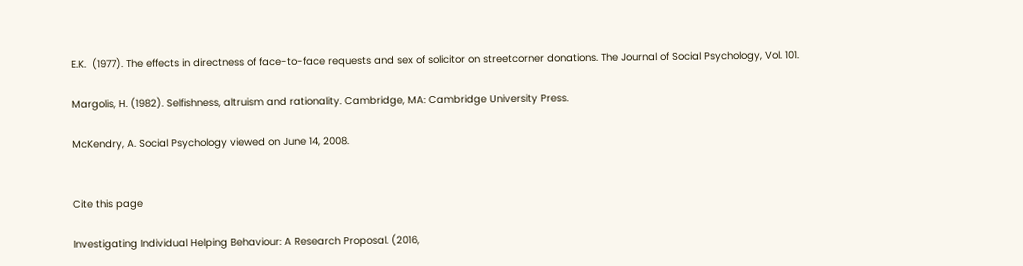E.K.  (1977). The effects in directness of face-to-face requests and sex of solicitor on streetcorner donations. The Journal of Social Psychology, Vol. 101.

Margolis, H. (1982). Selfishness, altruism and rationality. Cambridge, MA: Cambridge University Press.

McKendry, A. Social Psychology viewed on June 14, 2008.


Cite this page

Investigating Individual Helping Behaviour: A Research Proposal. (2016,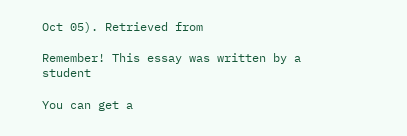Oct 05). Retrieved from

Remember! This essay was written by a student

You can get a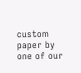custom paper by one of our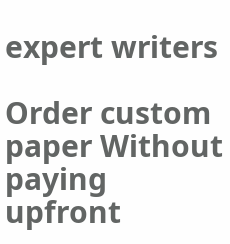expert writers

Order custom paper Without paying upfront